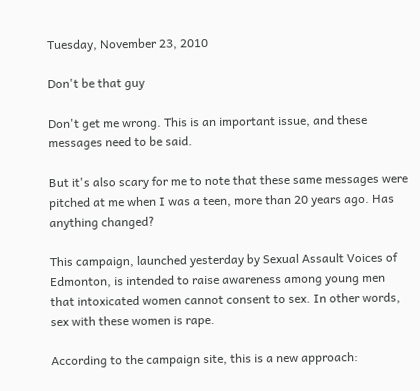Tuesday, November 23, 2010

Don't be that guy

Don't get me wrong. This is an important issue, and these messages need to be said.

But it's also scary for me to note that these same messages were pitched at me when I was a teen, more than 20 years ago. Has anything changed?

This campaign, launched yesterday by Sexual Assault Voices of Edmonton, is intended to raise awareness among young men that intoxicated women cannot consent to sex. In other words, sex with these women is rape.

According to the campaign site, this is a new approach: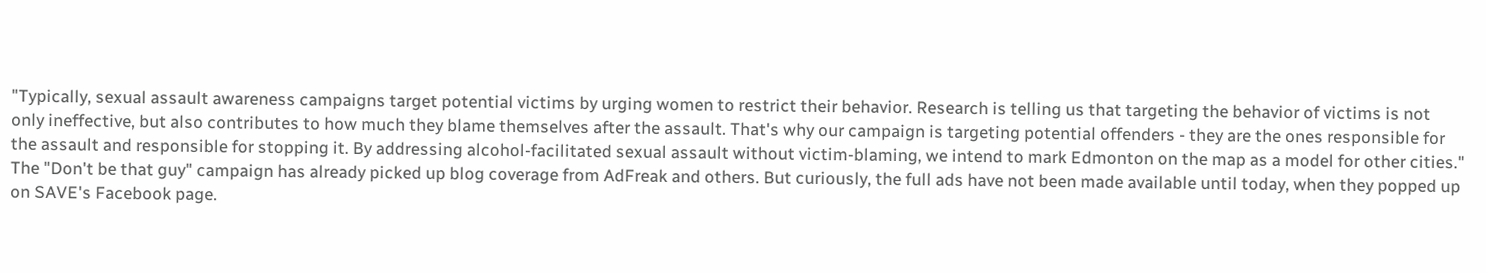"Typically, sexual assault awareness campaigns target potential victims by urging women to restrict their behavior. Research is telling us that targeting the behavior of victims is not only ineffective, but also contributes to how much they blame themselves after the assault. That's why our campaign is targeting potential offenders - they are the ones responsible for the assault and responsible for stopping it. By addressing alcohol-facilitated sexual assault without victim-blaming, we intend to mark Edmonton on the map as a model for other cities."
The "Don't be that guy" campaign has already picked up blog coverage from AdFreak and others. But curiously, the full ads have not been made available until today, when they popped up on SAVE's Facebook page.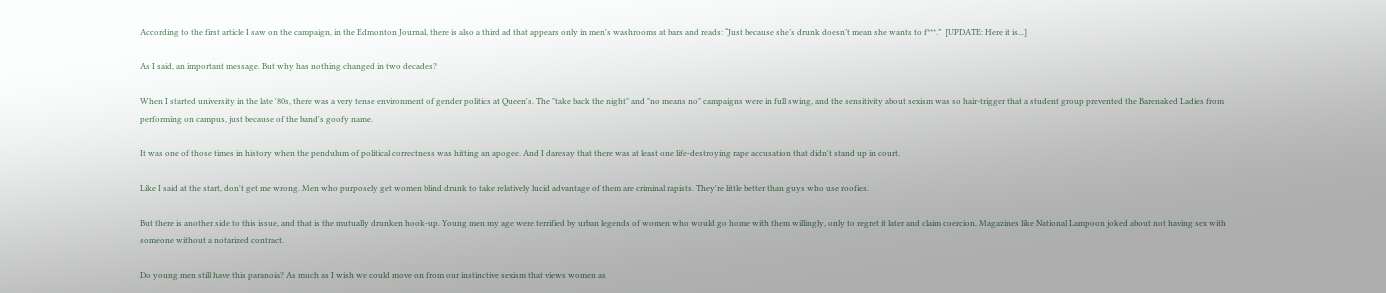According to the first article I saw on the campaign, in the Edmonton Journal, there is also a third ad that appears only in men's washrooms at bars and reads: “Just because she’s drunk doesn’t mean she wants to f***.”  [UPDATE: Here it is...]

As I said, an important message. But why has nothing changed in two decades?

When I started university in the late '80s, there was a very tense environment of gender politics at Queen's. The "take back the night" and "no means no" campaigns were in full swing, and the sensitivity about sexism was so hair-trigger that a student group prevented the Barenaked Ladies from performing on campus, just because of the band's goofy name.

It was one of those times in history when the pendulum of political correctness was hitting an apogee. And I daresay that there was at least one life-destroying rape accusation that didn't stand up in court.

Like I said at the start, don't get me wrong. Men who purposely get women blind drunk to take relatively lucid advantage of them are criminal rapists. They're little better than guys who use roofies.

But there is another side to this issue, and that is the mutually drunken hook-up. Young men my age were terrified by urban legends of women who would go home with them willingly, only to regret it later and claim coercion. Magazines like National Lampoon joked about not having sex with someone without a notarized contract.

Do young men still have this paranoia? As much as I wish we could move on from our instinctive sexism that views women as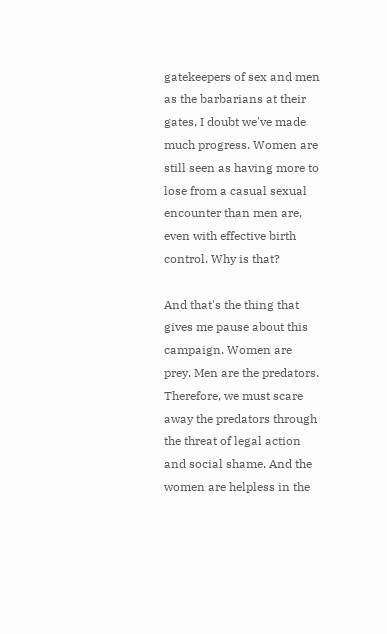gatekeepers of sex and men as the barbarians at their gates, I doubt we've made much progress. Women are still seen as having more to lose from a casual sexual encounter than men are, even with effective birth control. Why is that?

And that's the thing that gives me pause about this campaign. Women are prey. Men are the predators. Therefore, we must scare away the predators through the threat of legal action and social shame. And the women are helpless in the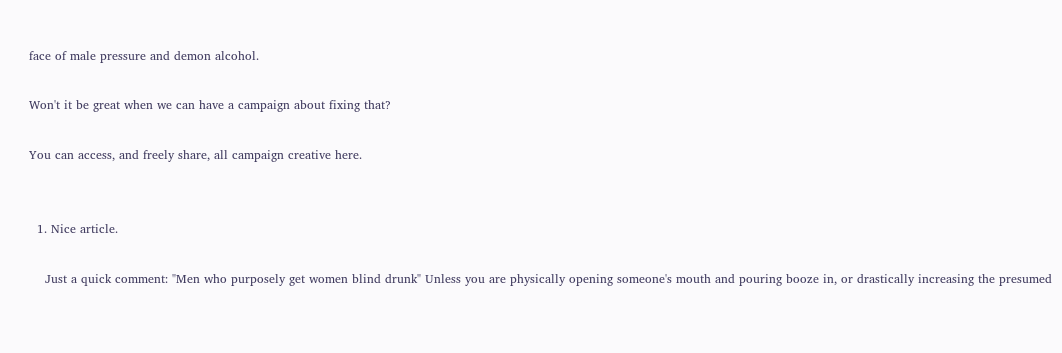face of male pressure and demon alcohol.

Won't it be great when we can have a campaign about fixing that?

You can access, and freely share, all campaign creative here.


  1. Nice article.

    Just a quick comment: "Men who purposely get women blind drunk" Unless you are physically opening someone's mouth and pouring booze in, or drastically increasing the presumed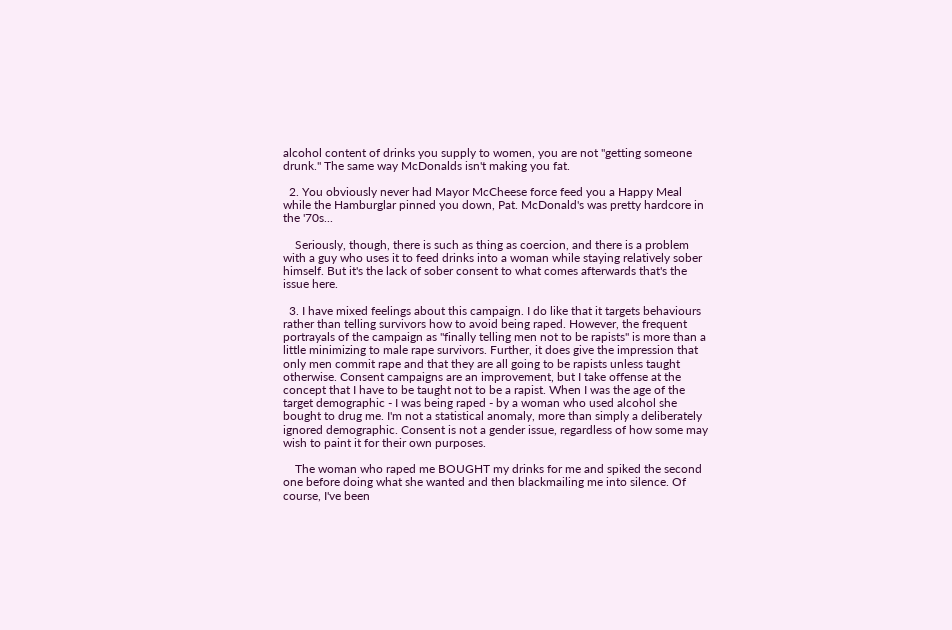alcohol content of drinks you supply to women, you are not "getting someone drunk." The same way McDonalds isn't making you fat.

  2. You obviously never had Mayor McCheese force feed you a Happy Meal while the Hamburglar pinned you down, Pat. McDonald's was pretty hardcore in the '70s...

    Seriously, though, there is such as thing as coercion, and there is a problem with a guy who uses it to feed drinks into a woman while staying relatively sober himself. But it's the lack of sober consent to what comes afterwards that's the issue here.

  3. I have mixed feelings about this campaign. I do like that it targets behaviours rather than telling survivors how to avoid being raped. However, the frequent portrayals of the campaign as "finally telling men not to be rapists" is more than a little minimizing to male rape survivors. Further, it does give the impression that only men commit rape and that they are all going to be rapists unless taught otherwise. Consent campaigns are an improvement, but I take offense at the concept that I have to be taught not to be a rapist. When I was the age of the target demographic - I was being raped - by a woman who used alcohol she bought to drug me. I'm not a statistical anomaly, more than simply a deliberately ignored demographic. Consent is not a gender issue, regardless of how some may wish to paint it for their own purposes.

    The woman who raped me BOUGHT my drinks for me and spiked the second one before doing what she wanted and then blackmailing me into silence. Of course, I've been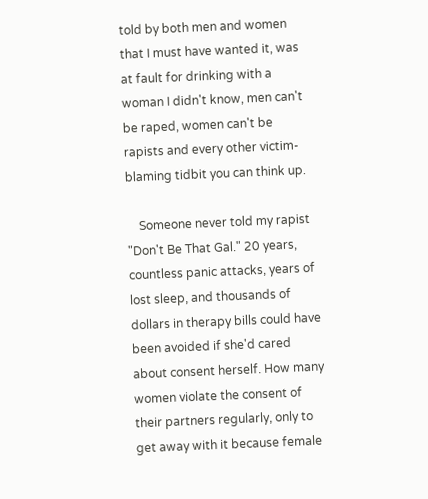told by both men and women that I must have wanted it, was at fault for drinking with a woman I didn't know, men can't be raped, women can't be rapists and every other victim-blaming tidbit you can think up.

    Someone never told my rapist "Don't Be That Gal." 20 years, countless panic attacks, years of lost sleep, and thousands of dollars in therapy bills could have been avoided if she'd cared about consent herself. How many women violate the consent of their partners regularly, only to get away with it because female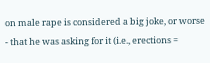on male rape is considered a big joke, or worse - that he was asking for it (i.e., erections =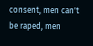consent, men can't be raped, men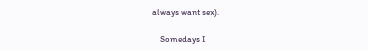always want sex).

    Somedays I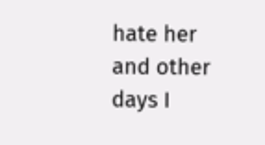hate her and other days I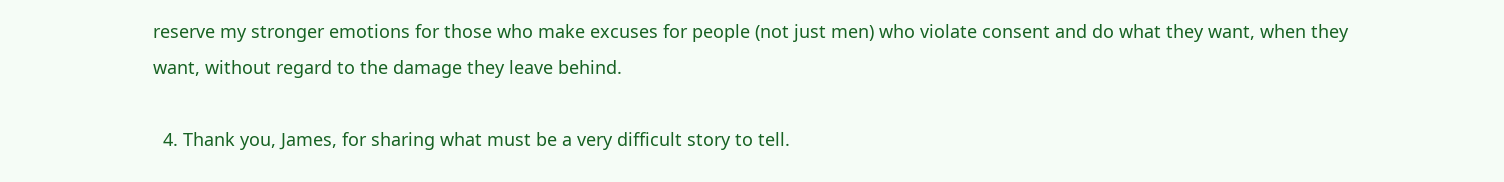reserve my stronger emotions for those who make excuses for people (not just men) who violate consent and do what they want, when they want, without regard to the damage they leave behind.

  4. Thank you, James, for sharing what must be a very difficult story to tell.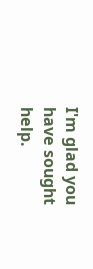I'm glad you have sought help.